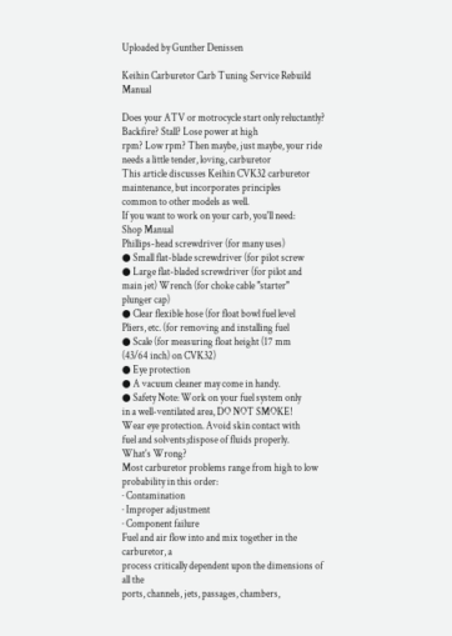Uploaded by Gunther Denissen

Keihin Carburetor Carb Tuning Service Rebuild Manual

Does your ATV or motrocycle start only reluctantly? Backfire? Stall? Lose power at high
rpm? Low rpm? Then maybe, just maybe, your ride needs a little tender, loving, carburetor
This article discusses Keihin CVK32 carburetor maintenance, but incorporates principles
common to other models as well.
If you want to work on your carb, you'll need:
Shop Manual
Phillips-head screwdriver (for many uses)
● Small flat-blade screwdriver (for pilot screw
● Large flat-bladed screwdriver (for pilot and
main jet) Wrench (for choke cable "starter"
plunger cap)
● Clear flexible hose (for float bowl fuel level
Pliers, etc. (for removing and installing fuel
● Scale (for measuring float height (17 mm
(43/64 inch) on CVK32)
● Eye protection
● A vacuum cleaner may come in handy.
● Safety Note: Work on your fuel system only
in a well-ventilated area, DO NOT SMOKE!
Wear eye protection. Avoid skin contact with
fuel and solvents;dispose of fluids properly.
What's Wrong?
Most carburetor problems range from high to low probability in this order:
· Contamination
· Improper adjustment
· Component failure
Fuel and air flow into and mix together in the carburetor, a
process critically dependent upon the dimensions of all the
ports, channels, jets, passages, chambers,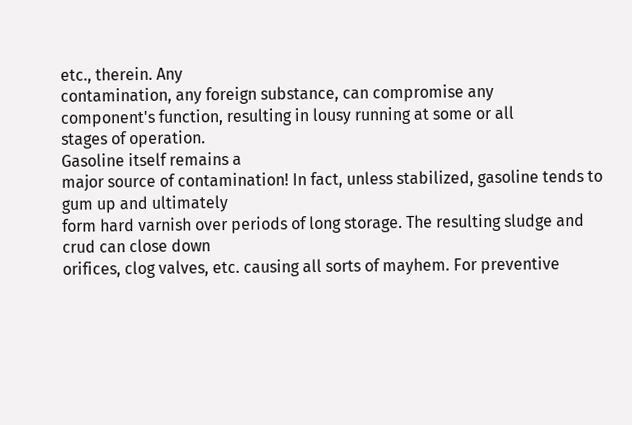etc., therein. Any
contamination, any foreign substance, can compromise any
component's function, resulting in lousy running at some or all
stages of operation.
Gasoline itself remains a
major source of contamination! In fact, unless stabilized, gasoline tends to gum up and ultimately
form hard varnish over periods of long storage. The resulting sludge and crud can close down
orifices, clog valves, etc. causing all sorts of mayhem. For preventive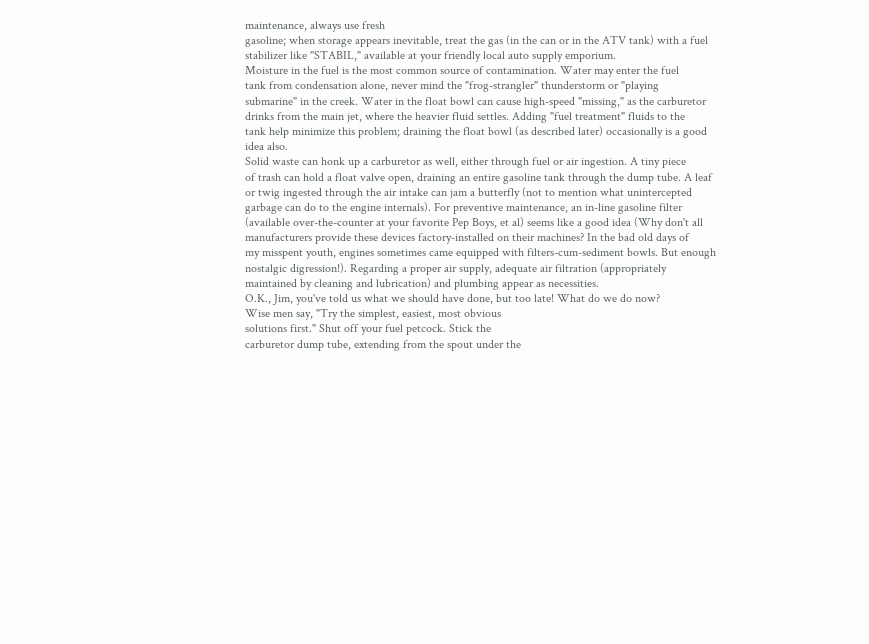maintenance, always use fresh
gasoline; when storage appears inevitable, treat the gas (in the can or in the ATV tank) with a fuel
stabilizer like "STABIL," available at your friendly local auto supply emporium.
Moisture in the fuel is the most common source of contamination. Water may enter the fuel
tank from condensation alone, never mind the "frog-strangler" thunderstorm or "playing
submarine" in the creek. Water in the float bowl can cause high-speed "missing," as the carburetor
drinks from the main jet, where the heavier fluid settles. Adding "fuel treatment" fluids to the
tank help minimize this problem; draining the float bowl (as described later) occasionally is a good
idea also.
Solid waste can honk up a carburetor as well, either through fuel or air ingestion. A tiny piece
of trash can hold a float valve open, draining an entire gasoline tank through the dump tube. A leaf
or twig ingested through the air intake can jam a butterfly (not to mention what unintercepted
garbage can do to the engine internals). For preventive maintenance, an in-line gasoline filter
(available over-the-counter at your favorite Pep Boys, et al) seems like a good idea (Why don't all
manufacturers provide these devices factory-installed on their machines? In the bad old days of
my misspent youth, engines sometimes came equipped with filters-cum-sediment bowls. But enough
nostalgic digression!). Regarding a proper air supply, adequate air filtration (appropriately
maintained by cleaning and lubrication) and plumbing appear as necessities.
O.K., Jim, you've told us what we should have done, but too late! What do we do now?
Wise men say, "Try the simplest, easiest, most obvious
solutions first." Shut off your fuel petcock. Stick the
carburetor dump tube, extending from the spout under the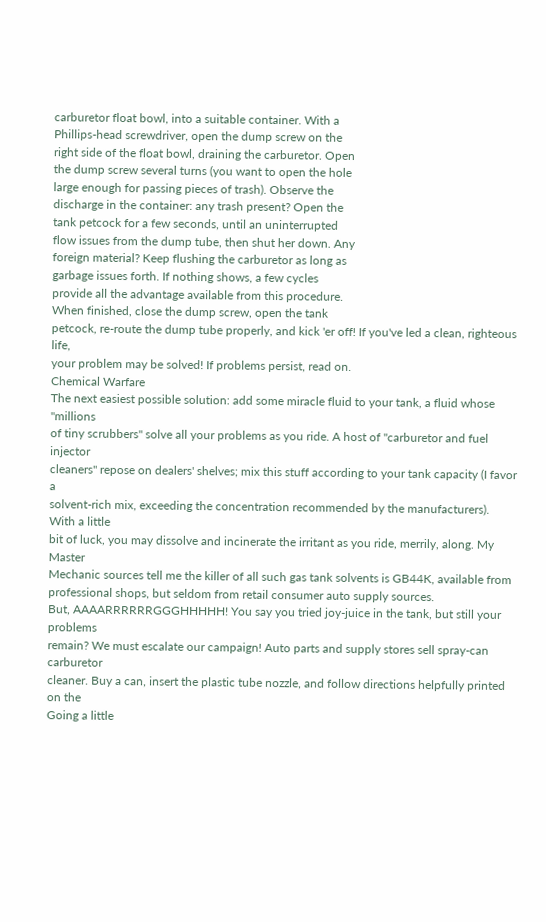carburetor float bowl, into a suitable container. With a
Phillips-head screwdriver, open the dump screw on the
right side of the float bowl, draining the carburetor. Open
the dump screw several turns (you want to open the hole
large enough for passing pieces of trash). Observe the
discharge in the container: any trash present? Open the
tank petcock for a few seconds, until an uninterrupted
flow issues from the dump tube, then shut her down. Any
foreign material? Keep flushing the carburetor as long as
garbage issues forth. If nothing shows, a few cycles
provide all the advantage available from this procedure.
When finished, close the dump screw, open the tank
petcock, re-route the dump tube properly, and kick 'er off! If you've led a clean, righteous life,
your problem may be solved! If problems persist, read on.
Chemical Warfare
The next easiest possible solution: add some miracle fluid to your tank, a fluid whose "millions
of tiny scrubbers" solve all your problems as you ride. A host of "carburetor and fuel injector
cleaners" repose on dealers' shelves; mix this stuff according to your tank capacity (I favor a
solvent-rich mix, exceeding the concentration recommended by the manufacturers). With a little
bit of luck, you may dissolve and incinerate the irritant as you ride, merrily, along. My Master
Mechanic sources tell me the killer of all such gas tank solvents is GB44K, available from
professional shops, but seldom from retail consumer auto supply sources.
But, AAAARRRRRRGGGHHHHH! You say you tried joy-juice in the tank, but still your problems
remain? We must escalate our campaign! Auto parts and supply stores sell spray-can carburetor
cleaner. Buy a can, insert the plastic tube nozzle, and follow directions helpfully printed on the
Going a little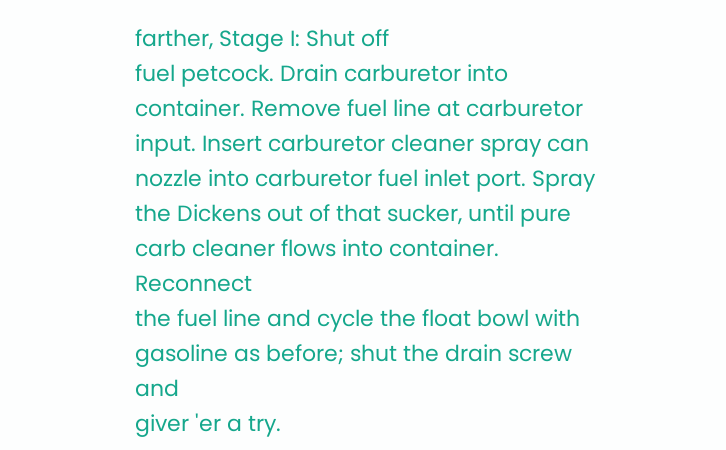farther, Stage I: Shut off
fuel petcock. Drain carburetor into
container. Remove fuel line at carburetor
input. Insert carburetor cleaner spray can
nozzle into carburetor fuel inlet port. Spray
the Dickens out of that sucker, until pure
carb cleaner flows into container. Reconnect
the fuel line and cycle the float bowl with
gasoline as before; shut the drain screw and
giver 'er a try.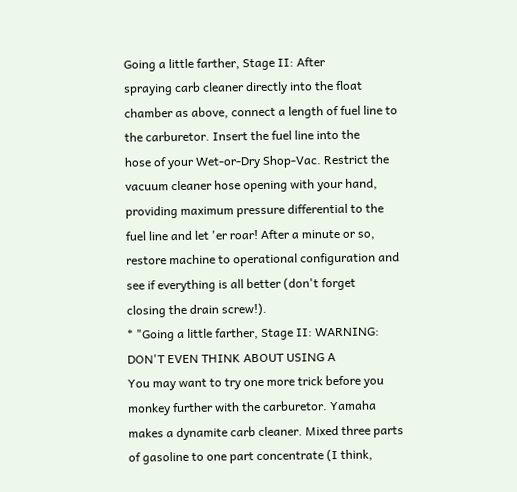Going a little farther, Stage II: After
spraying carb cleaner directly into the float
chamber as above, connect a length of fuel line to the carburetor. Insert the fuel line into the
hose of your Wet-or-Dry Shop-Vac. Restrict the vacuum cleaner hose opening with your hand,
providing maximum pressure differential to the fuel line and let 'er roar! After a minute or so,
restore machine to operational configuration and see if everything is all better (don't forget
closing the drain screw!).
* "Going a little farther, Stage II: WARNING: DON'T EVEN THINK ABOUT USING A
You may want to try one more trick before you monkey further with the carburetor. Yamaha
makes a dynamite carb cleaner. Mixed three parts of gasoline to one part concentrate (I think,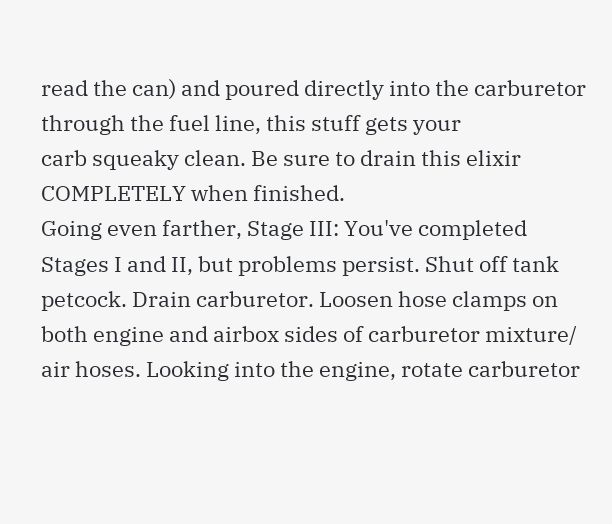read the can) and poured directly into the carburetor through the fuel line, this stuff gets your
carb squeaky clean. Be sure to drain this elixir COMPLETELY when finished.
Going even farther, Stage III: You've completed
Stages I and II, but problems persist. Shut off tank
petcock. Drain carburetor. Loosen hose clamps on
both engine and airbox sides of carburetor mixture/
air hoses. Looking into the engine, rotate carburetor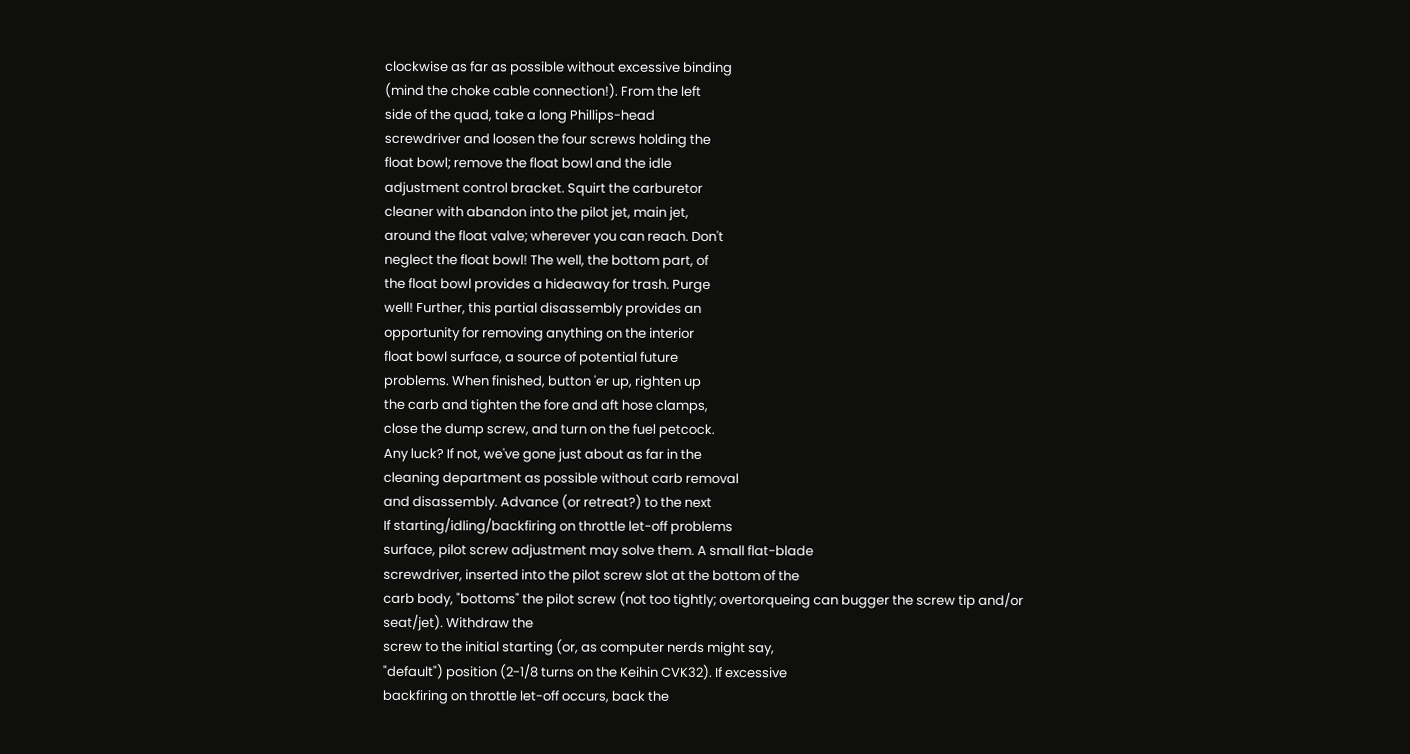clockwise as far as possible without excessive binding
(mind the choke cable connection!). From the left
side of the quad, take a long Phillips-head
screwdriver and loosen the four screws holding the
float bowl; remove the float bowl and the idle
adjustment control bracket. Squirt the carburetor
cleaner with abandon into the pilot jet, main jet,
around the float valve; wherever you can reach. Don't
neglect the float bowl! The well, the bottom part, of
the float bowl provides a hideaway for trash. Purge
well! Further, this partial disassembly provides an
opportunity for removing anything on the interior
float bowl surface, a source of potential future
problems. When finished, button 'er up, righten up
the carb and tighten the fore and aft hose clamps,
close the dump screw, and turn on the fuel petcock.
Any luck? If not, we've gone just about as far in the
cleaning department as possible without carb removal
and disassembly. Advance (or retreat?) to the next
If starting/idling/backfiring on throttle let-off problems
surface, pilot screw adjustment may solve them. A small flat-blade
screwdriver, inserted into the pilot screw slot at the bottom of the
carb body, "bottoms" the pilot screw (not too tightly; overtorqueing can bugger the screw tip and/or seat/jet). Withdraw the
screw to the initial starting (or, as computer nerds might say,
"default") position (2-1/8 turns on the Keihin CVK32). If excessive
backfiring on throttle let-off occurs, back the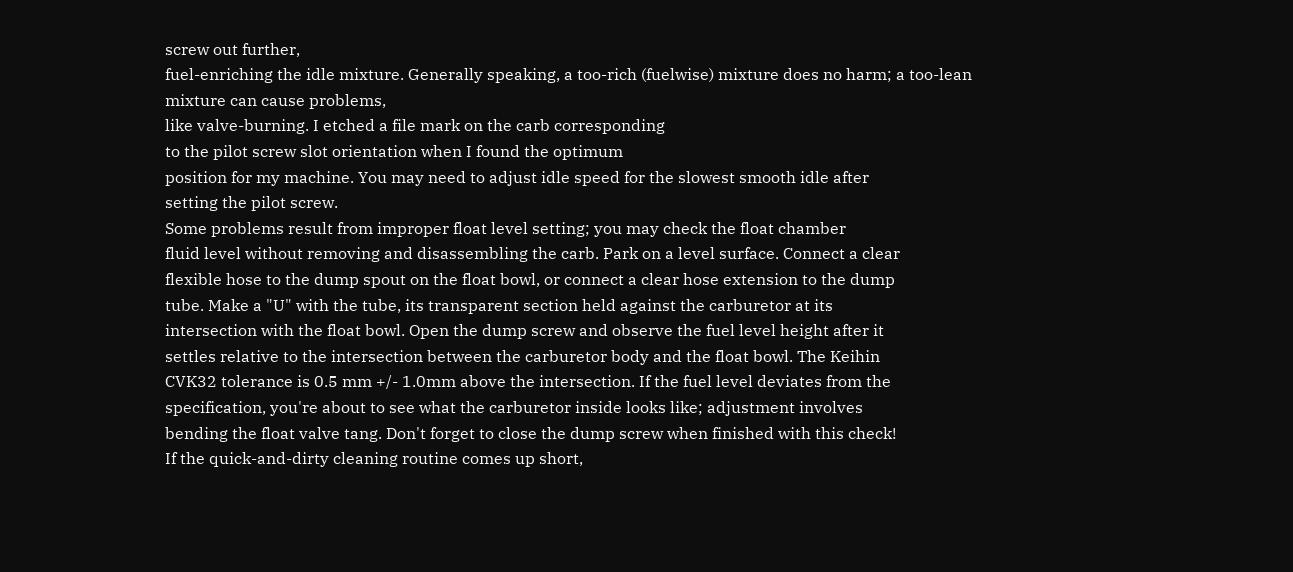screw out further,
fuel-enriching the idle mixture. Generally speaking, a too-rich (fuelwise) mixture does no harm; a too-lean mixture can cause problems,
like valve-burning. I etched a file mark on the carb corresponding
to the pilot screw slot orientation when I found the optimum
position for my machine. You may need to adjust idle speed for the slowest smooth idle after
setting the pilot screw.
Some problems result from improper float level setting; you may check the float chamber
fluid level without removing and disassembling the carb. Park on a level surface. Connect a clear
flexible hose to the dump spout on the float bowl, or connect a clear hose extension to the dump
tube. Make a "U" with the tube, its transparent section held against the carburetor at its
intersection with the float bowl. Open the dump screw and observe the fuel level height after it
settles relative to the intersection between the carburetor body and the float bowl. The Keihin
CVK32 tolerance is 0.5 mm +/- 1.0mm above the intersection. If the fuel level deviates from the
specification, you're about to see what the carburetor inside looks like; adjustment involves
bending the float valve tang. Don't forget to close the dump screw when finished with this check!
If the quick-and-dirty cleaning routine comes up short,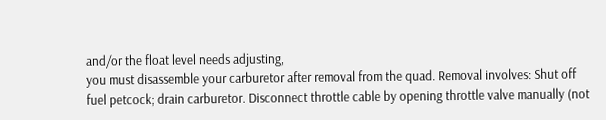and/or the float level needs adjusting,
you must disassemble your carburetor after removal from the quad. Removal involves: Shut off
fuel petcock; drain carburetor. Disconnect throttle cable by opening throttle valve manually (not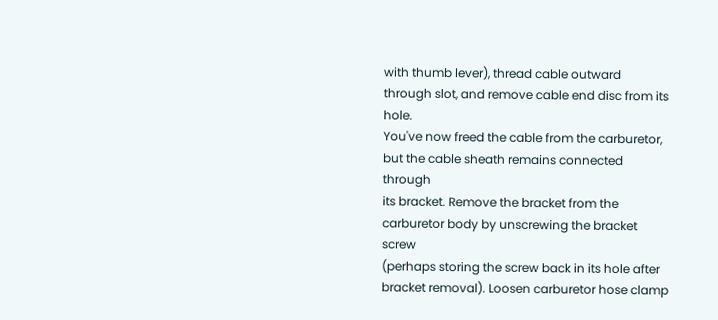with thumb lever), thread cable outward through slot, and remove cable end disc from its hole.
You've now freed the cable from the carburetor, but the cable sheath remains connected through
its bracket. Remove the bracket from the carburetor body by unscrewing the bracket screw
(perhaps storing the screw back in its hole after bracket removal). Loosen carburetor hose clamp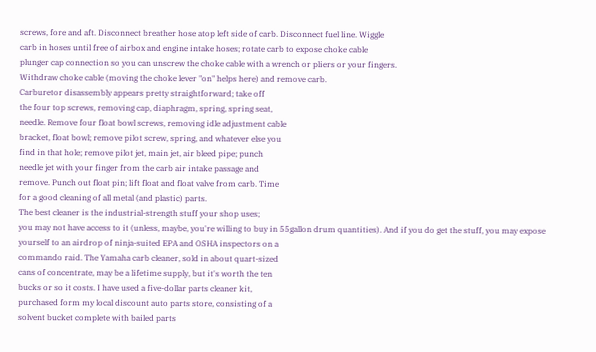screws, fore and aft. Disconnect breather hose atop left side of carb. Disconnect fuel line. Wiggle
carb in hoses until free of airbox and engine intake hoses; rotate carb to expose choke cable
plunger cap connection so you can unscrew the choke cable with a wrench or pliers or your fingers.
Withdraw choke cable (moving the choke lever "on" helps here) and remove carb.
Carburetor disassembly appears pretty straightforward; take off
the four top screws, removing cap, diaphragm, spring, spring seat,
needle. Remove four float bowl screws, removing idle adjustment cable
bracket, float bowl; remove pilot screw, spring, and whatever else you
find in that hole; remove pilot jet, main jet, air bleed pipe; punch
needle jet with your finger from the carb air intake passage and
remove. Punch out float pin; lift float and float valve from carb. Time
for a good cleaning of all metal (and plastic) parts.
The best cleaner is the industrial-strength stuff your shop uses;
you may not have access to it (unless, maybe, you're willing to buy in 55gallon drum quantities). And if you do get the stuff, you may expose
yourself to an airdrop of ninja-suited EPA and OSHA inspectors on a
commando raid. The Yamaha carb cleaner, sold in about quart-sized
cans of concentrate, may be a lifetime supply, but it's worth the ten
bucks or so it costs. I have used a five-dollar parts cleaner kit,
purchased form my local discount auto parts store, consisting of a
solvent bucket complete with bailed parts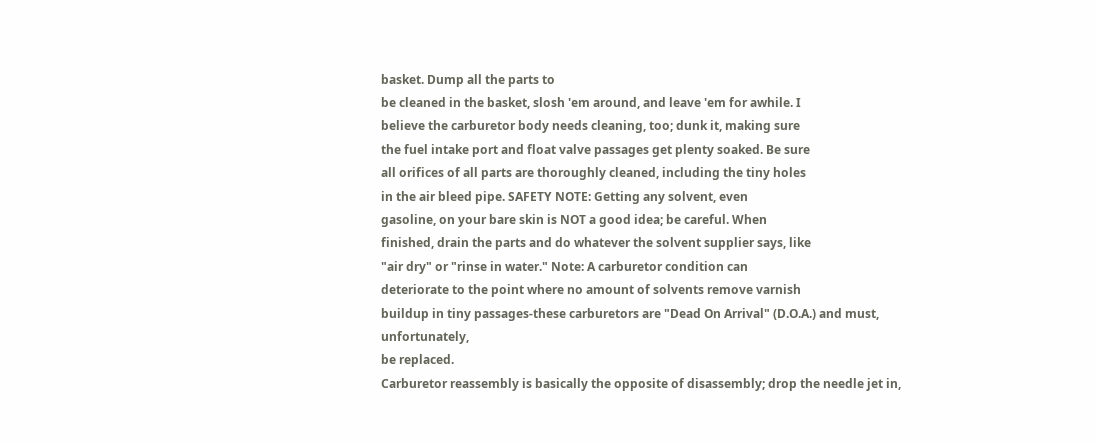basket. Dump all the parts to
be cleaned in the basket, slosh 'em around, and leave 'em for awhile. I
believe the carburetor body needs cleaning, too; dunk it, making sure
the fuel intake port and float valve passages get plenty soaked. Be sure
all orifices of all parts are thoroughly cleaned, including the tiny holes
in the air bleed pipe. SAFETY NOTE: Getting any solvent, even
gasoline, on your bare skin is NOT a good idea; be careful. When
finished, drain the parts and do whatever the solvent supplier says, like
"air dry" or "rinse in water." Note: A carburetor condition can
deteriorate to the point where no amount of solvents remove varnish
buildup in tiny passages-these carburetors are "Dead On Arrival" (D.O.A.) and must, unfortunately,
be replaced.
Carburetor reassembly is basically the opposite of disassembly; drop the needle jet in,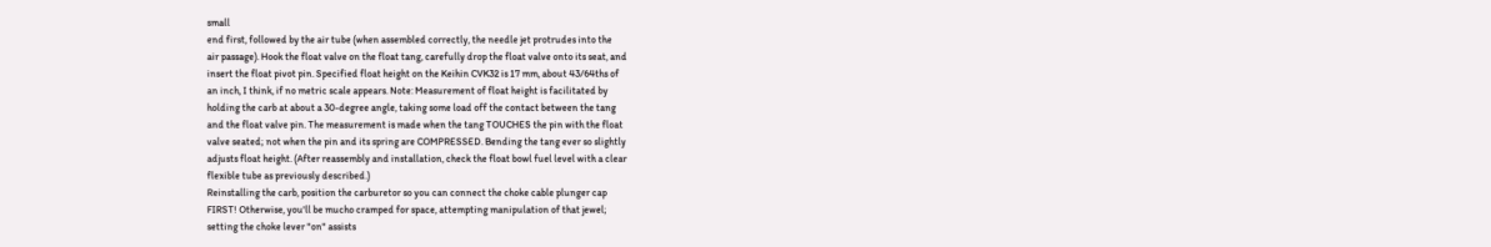small
end first, followed by the air tube (when assembled correctly, the needle jet protrudes into the
air passage). Hook the float valve on the float tang, carefully drop the float valve onto its seat, and
insert the float pivot pin. Specified float height on the Keihin CVK32 is 17 mm, about 43/64ths of
an inch, I think, if no metric scale appears. Note: Measurement of float height is facilitated by
holding the carb at about a 30-degree angle, taking some load off the contact between the tang
and the float valve pin. The measurement is made when the tang TOUCHES the pin with the float
valve seated; not when the pin and its spring are COMPRESSED. Bending the tang ever so slightly
adjusts float height. (After reassembly and installation, check the float bowl fuel level with a clear
flexible tube as previously described.)
Reinstalling the carb, position the carburetor so you can connect the choke cable plunger cap
FIRST! Otherwise, you'll be mucho cramped for space, attempting manipulation of that jewel;
setting the choke lever "on" assists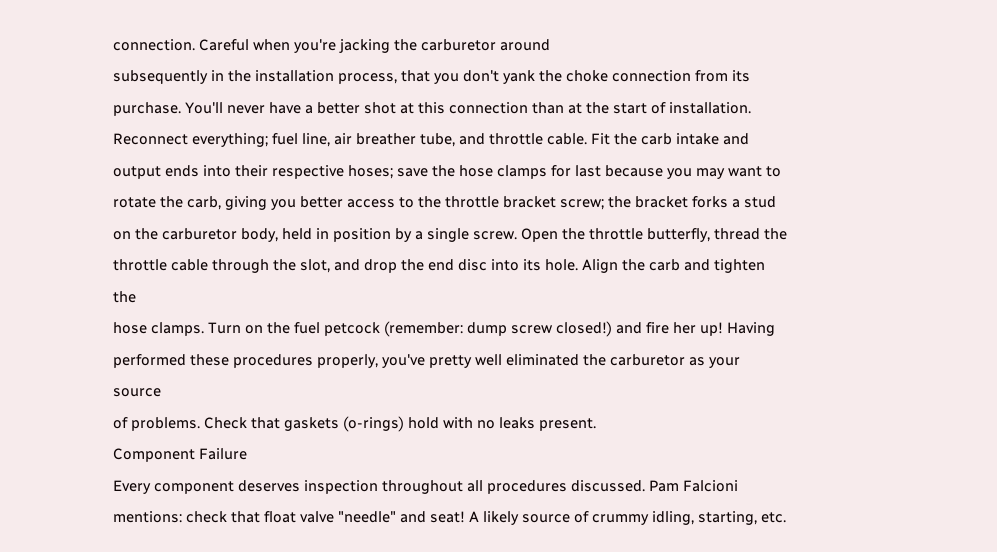connection. Careful when you're jacking the carburetor around
subsequently in the installation process, that you don't yank the choke connection from its
purchase. You'll never have a better shot at this connection than at the start of installation.
Reconnect everything; fuel line, air breather tube, and throttle cable. Fit the carb intake and
output ends into their respective hoses; save the hose clamps for last because you may want to
rotate the carb, giving you better access to the throttle bracket screw; the bracket forks a stud
on the carburetor body, held in position by a single screw. Open the throttle butterfly, thread the
throttle cable through the slot, and drop the end disc into its hole. Align the carb and tighten the
hose clamps. Turn on the fuel petcock (remember: dump screw closed!) and fire her up! Having
performed these procedures properly, you've pretty well eliminated the carburetor as your source
of problems. Check that gaskets (o-rings) hold with no leaks present.
Component Failure
Every component deserves inspection throughout all procedures discussed. Pam Falcioni
mentions: check that float valve "needle" and seat! A likely source of crummy idling, starting, etc.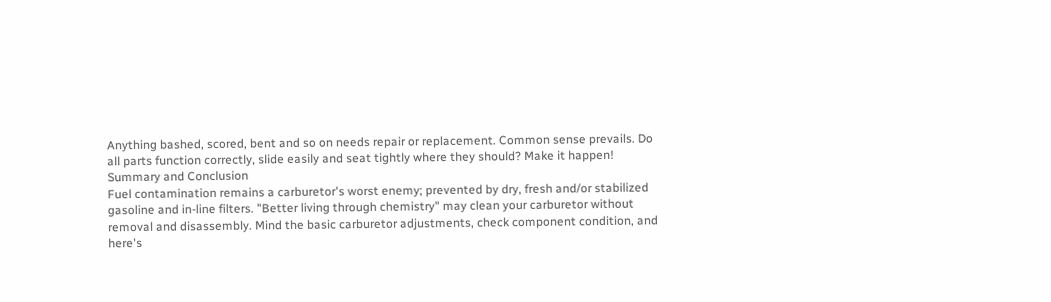Anything bashed, scored, bent and so on needs repair or replacement. Common sense prevails. Do
all parts function correctly, slide easily and seat tightly where they should? Make it happen!
Summary and Conclusion
Fuel contamination remains a carburetor's worst enemy; prevented by dry, fresh and/or stabilized
gasoline and in-line filters. "Better living through chemistry" may clean your carburetor without
removal and disassembly. Mind the basic carburetor adjustments, check component condition, and
here's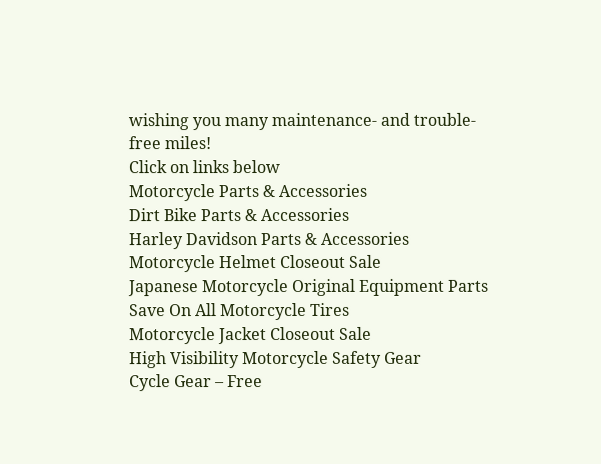wishing you many maintenance- and trouble-free miles!
Click on links below
Motorcycle Parts & Accessories
Dirt Bike Parts & Accessories
Harley Davidson Parts & Accessories
Motorcycle Helmet Closeout Sale
Japanese Motorcycle Original Equipment Parts
Save On All Motorcycle Tires
Motorcycle Jacket Closeout Sale
High Visibility Motorcycle Safety Gear
Cycle Gear – Free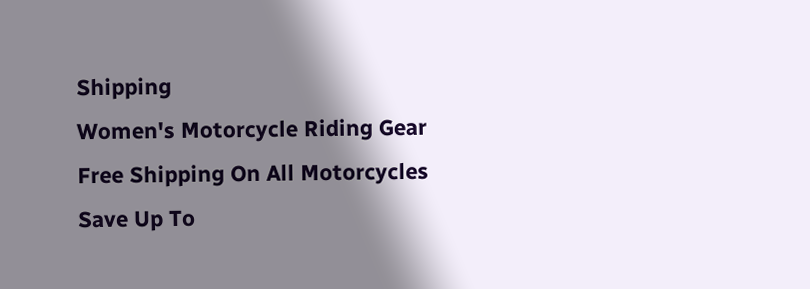Shipping
Women's Motorcycle Riding Gear
Free Shipping On All Motorcycles
Save Up To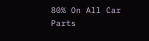80% On All Car Parts